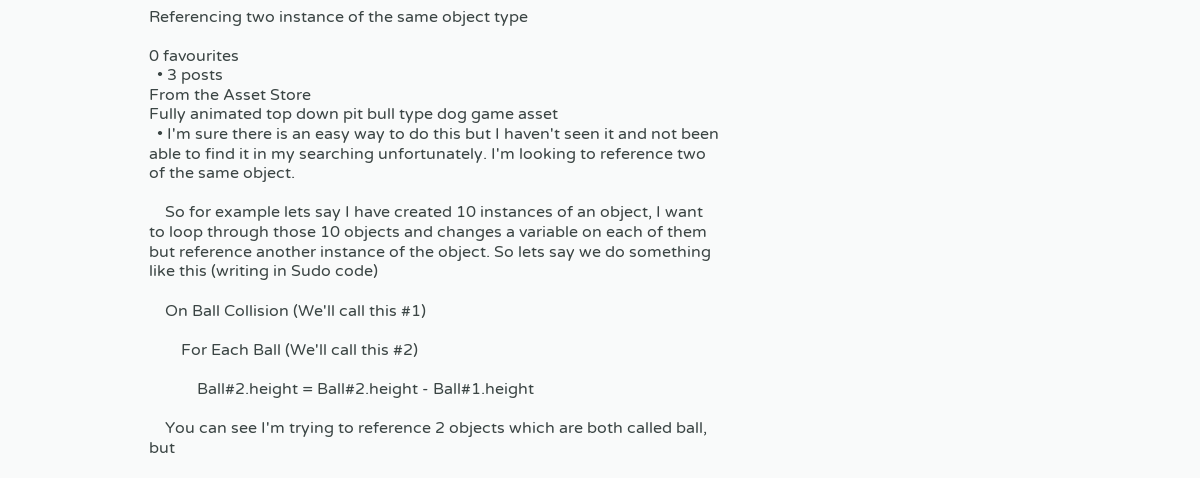Referencing two instance of the same object type

0 favourites
  • 3 posts
From the Asset Store
Fully animated top down pit bull type dog game asset
  • I'm sure there is an easy way to do this but I haven't seen it and not been able to find it in my searching unfortunately. I'm looking to reference two of the same object.

    So for example lets say I have created 10 instances of an object, I want to loop through those 10 objects and changes a variable on each of them but reference another instance of the object. So lets say we do something like this (writing in Sudo code)

    On Ball Collision (We'll call this #1)

        For Each Ball (We'll call this #2)

            Ball#2.height = Ball#2.height - Ball#1.height

    You can see I'm trying to reference 2 objects which are both called ball, but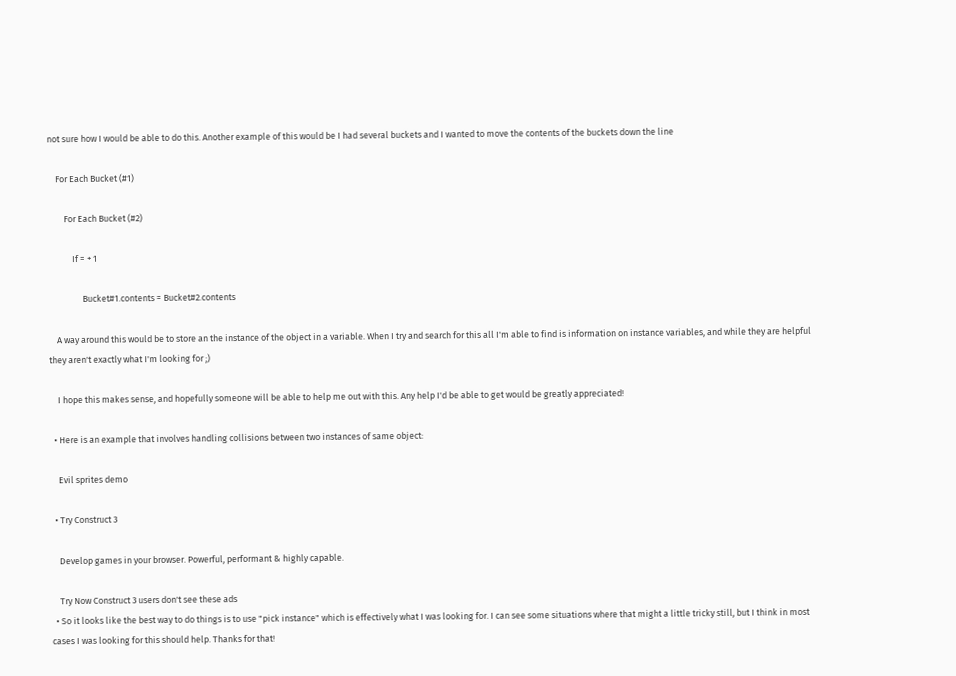not sure how I would be able to do this. Another example of this would be I had several buckets and I wanted to move the contents of the buckets down the line

    For Each Bucket (#1)

        For Each Bucket (#2)

            If = + 1

                 Bucket#1.contents = Bucket#2.contents

    A way around this would be to store an the instance of the object in a variable. When I try and search for this all I'm able to find is information on instance variables, and while they are helpful they aren't exactly what I'm looking for ;)

    I hope this makes sense, and hopefully someone will be able to help me out with this. Any help I'd be able to get would be greatly appreciated!

  • Here is an example that involves handling collisions between two instances of same object:

    Evil sprites demo

  • Try Construct 3

    Develop games in your browser. Powerful, performant & highly capable.

    Try Now Construct 3 users don't see these ads
  • So it looks like the best way to do things is to use "pick instance" which is effectively what I was looking for. I can see some situations where that might a little tricky still, but I think in most cases I was looking for this should help. Thanks for that!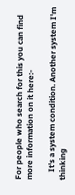For people who search for this you can find more information on it here:-

    It's a system condition. Another system I'm thinking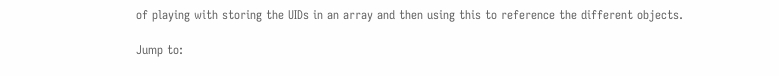of playing with storing the UIDs in an array and then using this to reference the different objects.

Jump to: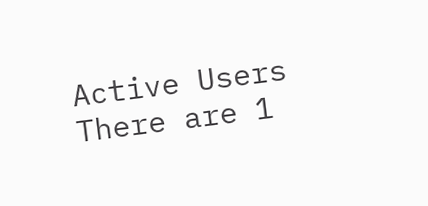Active Users
There are 1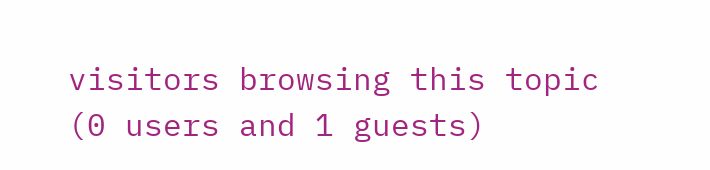visitors browsing this topic (0 users and 1 guests)